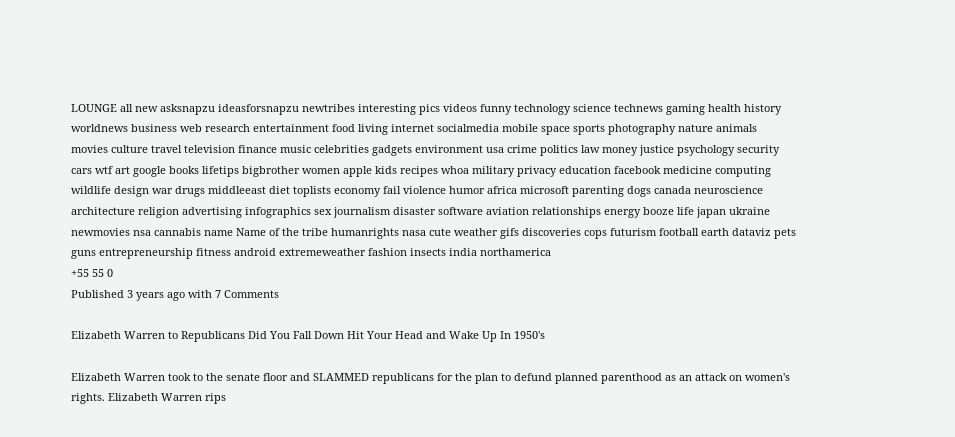LOUNGE all new asksnapzu ideasforsnapzu newtribes interesting pics videos funny technology science technews gaming health history worldnews business web research entertainment food living internet socialmedia mobile space sports photography nature animals movies culture travel television finance music celebrities gadgets environment usa crime politics law money justice psychology security cars wtf art google books lifetips bigbrother women apple kids recipes whoa military privacy education facebook medicine computing wildlife design war drugs middleeast diet toplists economy fail violence humor africa microsoft parenting dogs canada neuroscience architecture religion advertising infographics sex journalism disaster software aviation relationships energy booze life japan ukraine newmovies nsa cannabis name Name of the tribe humanrights nasa cute weather gifs discoveries cops futurism football earth dataviz pets guns entrepreneurship fitness android extremeweather fashion insects india northamerica
+55 55 0
Published 3 years ago with 7 Comments

Elizabeth Warren to Republicans Did You Fall Down Hit Your Head and Wake Up In 1950's

Elizabeth Warren took to the senate floor and SLAMMED republicans for the plan to defund planned parenthood as an attack on women's rights. Elizabeth Warren rips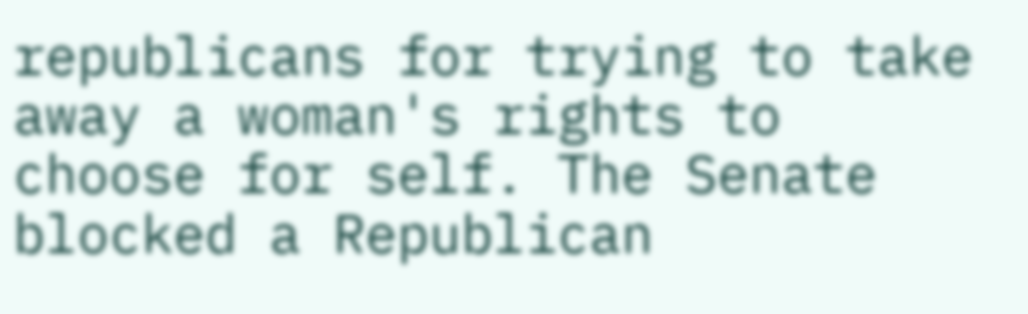republicans for trying to take away a woman's rights to choose for self. The Senate blocked a Republican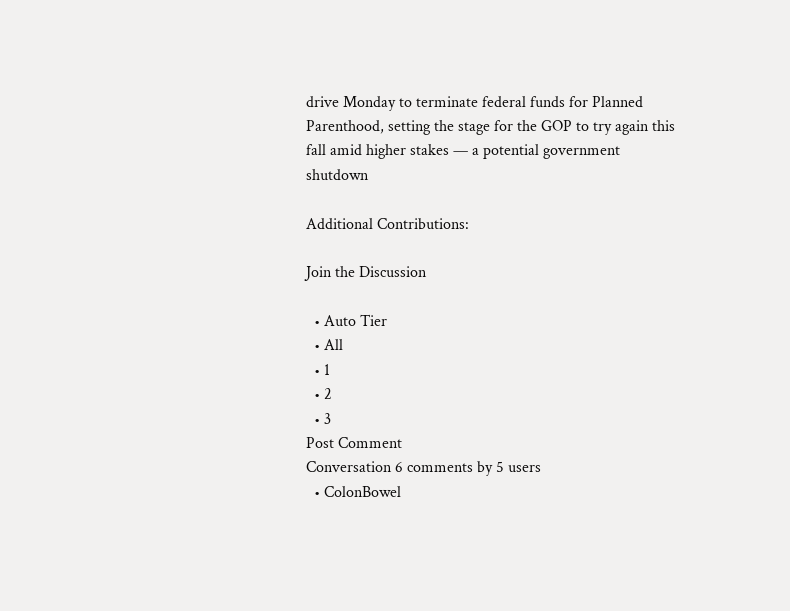drive Monday to terminate federal funds for Planned Parenthood, setting the stage for the GOP to try again this fall amid higher stakes — a potential government shutdown

Additional Contributions:

Join the Discussion

  • Auto Tier
  • All
  • 1
  • 2
  • 3
Post Comment
Conversation 6 comments by 5 users
  • ColonBowel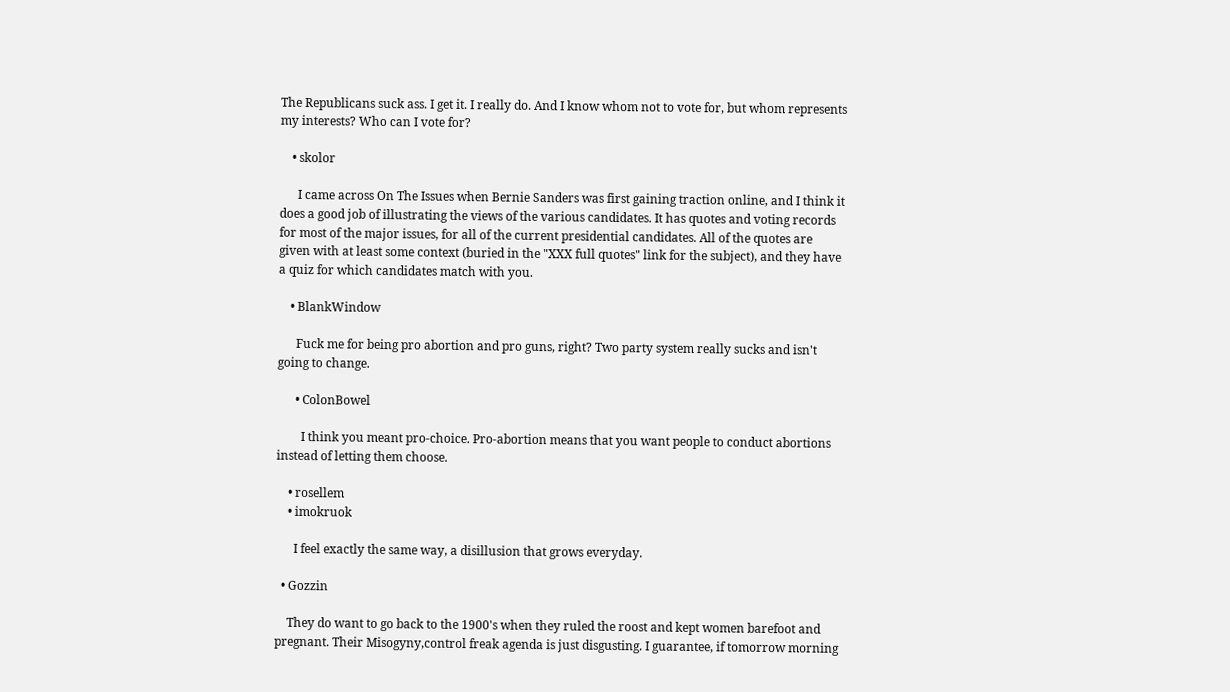The Republicans suck ass. I get it. I really do. And I know whom not to vote for, but whom represents my interests? Who can I vote for?

    • skolor

      I came across On The Issues when Bernie Sanders was first gaining traction online, and I think it does a good job of illustrating the views of the various candidates. It has quotes and voting records for most of the major issues, for all of the current presidential candidates. All of the quotes are given with at least some context (buried in the "XXX full quotes" link for the subject), and they have a quiz for which candidates match with you.

    • BlankWindow

      Fuck me for being pro abortion and pro guns, right? Two party system really sucks and isn't going to change.

      • ColonBowel

        I think you meant pro-choice. Pro-abortion means that you want people to conduct abortions instead of letting them choose.

    • rosellem
    • imokruok

      I feel exactly the same way, a disillusion that grows everyday.

  • Gozzin

    They do want to go back to the 1900's when they ruled the roost and kept women barefoot and pregnant. Their Misogyny,control freak agenda is just disgusting. I guarantee, if tomorrow morning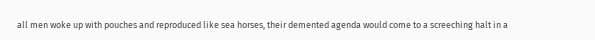all men woke up with pouches and reproduced like sea horses, their demented agenda would come to a screeching halt in a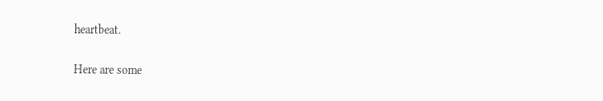heartbeat.

Here are some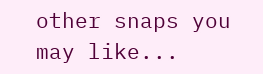other snaps you may like...